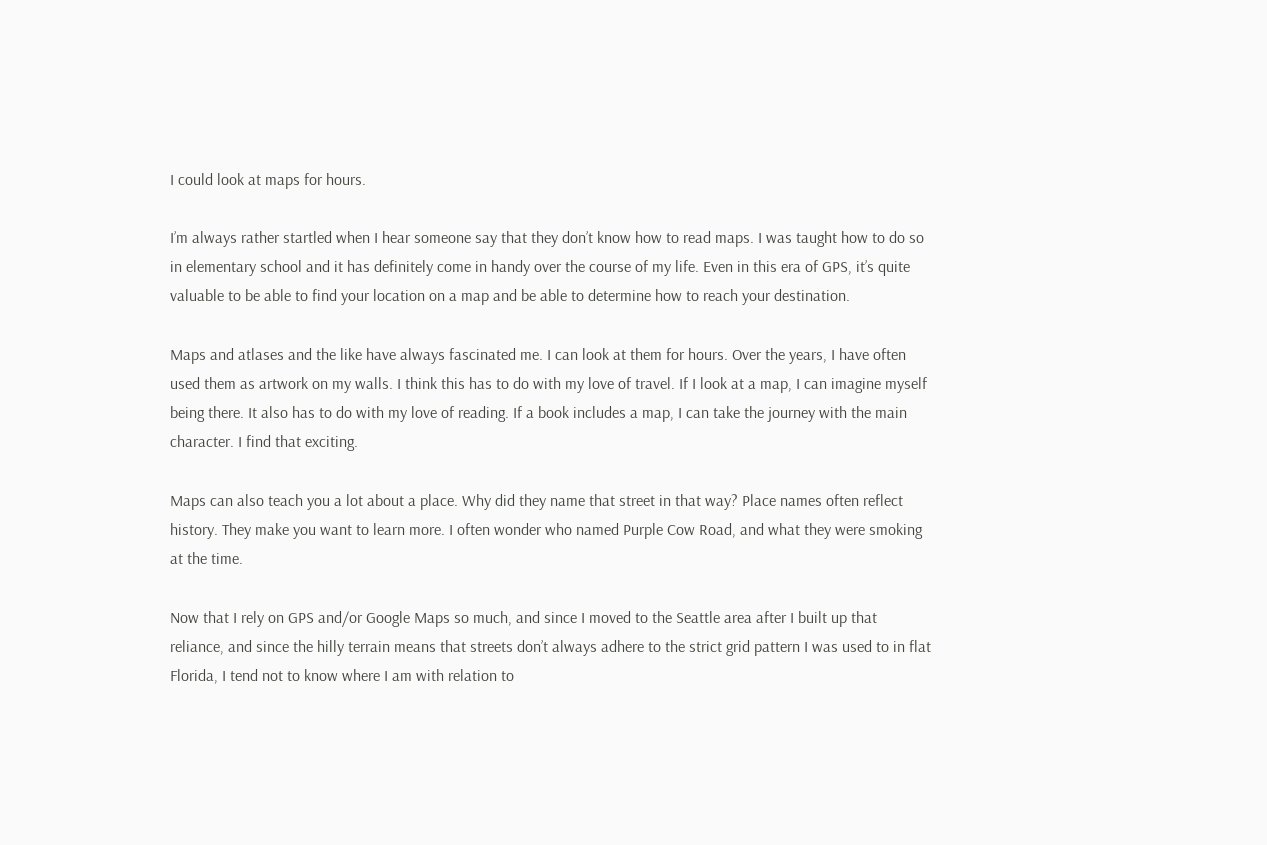I could look at maps for hours.

I’m always rather startled when I hear someone say that they don’t know how to read maps. I was taught how to do so in elementary school and it has definitely come in handy over the course of my life. Even in this era of GPS, it’s quite valuable to be able to find your location on a map and be able to determine how to reach your destination.

Maps and atlases and the like have always fascinated me. I can look at them for hours. Over the years, I have often used them as artwork on my walls. I think this has to do with my love of travel. If I look at a map, I can imagine myself being there. It also has to do with my love of reading. If a book includes a map, I can take the journey with the main character. I find that exciting.

Maps can also teach you a lot about a place. Why did they name that street in that way? Place names often reflect history. They make you want to learn more. I often wonder who named Purple Cow Road, and what they were smoking at the time.

Now that I rely on GPS and/or Google Maps so much, and since I moved to the Seattle area after I built up that reliance, and since the hilly terrain means that streets don’t always adhere to the strict grid pattern I was used to in flat Florida, I tend not to know where I am with relation to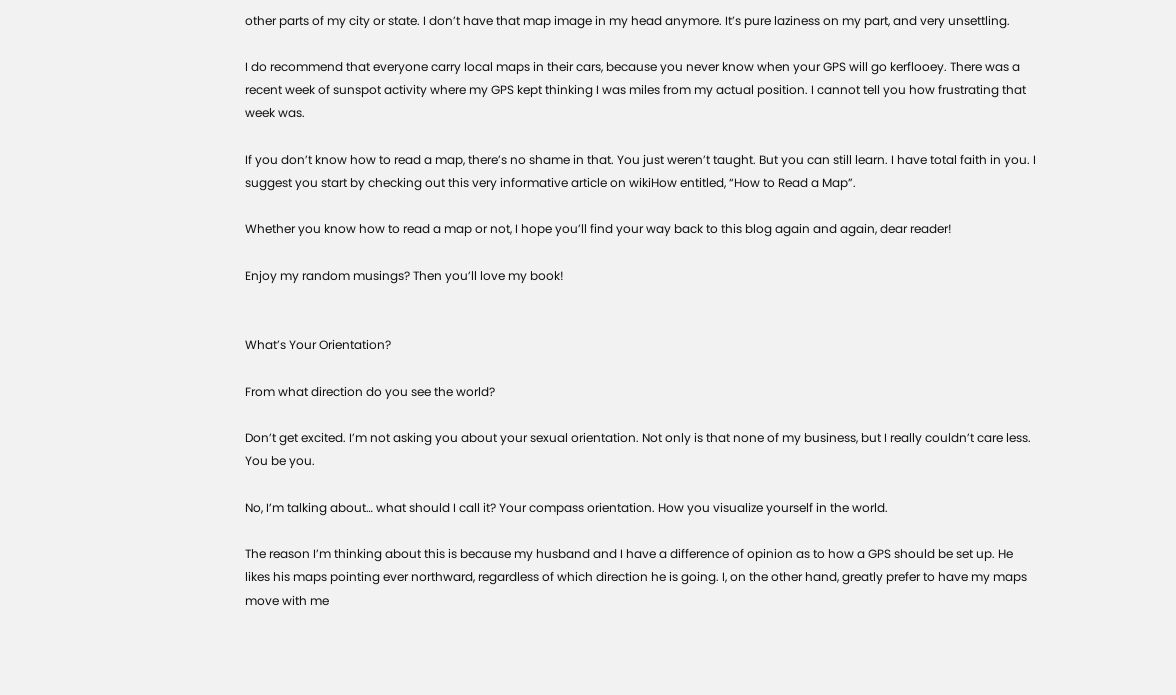other parts of my city or state. I don’t have that map image in my head anymore. It’s pure laziness on my part, and very unsettling.

I do recommend that everyone carry local maps in their cars, because you never know when your GPS will go kerflooey. There was a recent week of sunspot activity where my GPS kept thinking I was miles from my actual position. I cannot tell you how frustrating that week was.

If you don’t know how to read a map, there’s no shame in that. You just weren’t taught. But you can still learn. I have total faith in you. I suggest you start by checking out this very informative article on wikiHow entitled, “How to Read a Map”.

Whether you know how to read a map or not, I hope you’ll find your way back to this blog again and again, dear reader!

Enjoy my random musings? Then you’ll love my book!


What’s Your Orientation?

From what direction do you see the world?

Don’t get excited. I’m not asking you about your sexual orientation. Not only is that none of my business, but I really couldn’t care less. You be you.

No, I’m talking about… what should I call it? Your compass orientation. How you visualize yourself in the world.

The reason I’m thinking about this is because my husband and I have a difference of opinion as to how a GPS should be set up. He likes his maps pointing ever northward, regardless of which direction he is going. I, on the other hand, greatly prefer to have my maps move with me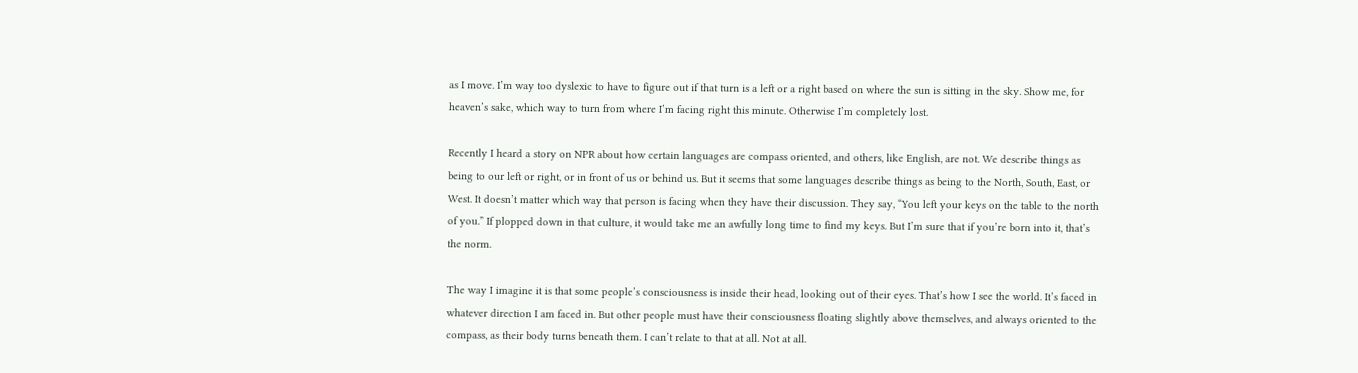as I move. I’m way too dyslexic to have to figure out if that turn is a left or a right based on where the sun is sitting in the sky. Show me, for heaven’s sake, which way to turn from where I’m facing right this minute. Otherwise I’m completely lost.

Recently I heard a story on NPR about how certain languages are compass oriented, and others, like English, are not. We describe things as being to our left or right, or in front of us or behind us. But it seems that some languages describe things as being to the North, South, East, or West. It doesn’t matter which way that person is facing when they have their discussion. They say, “You left your keys on the table to the north of you.” If plopped down in that culture, it would take me an awfully long time to find my keys. But I’m sure that if you’re born into it, that’s the norm.

The way I imagine it is that some people’s consciousness is inside their head, looking out of their eyes. That’s how I see the world. It’s faced in whatever direction I am faced in. But other people must have their consciousness floating slightly above themselves, and always oriented to the compass, as their body turns beneath them. I can’t relate to that at all. Not at all.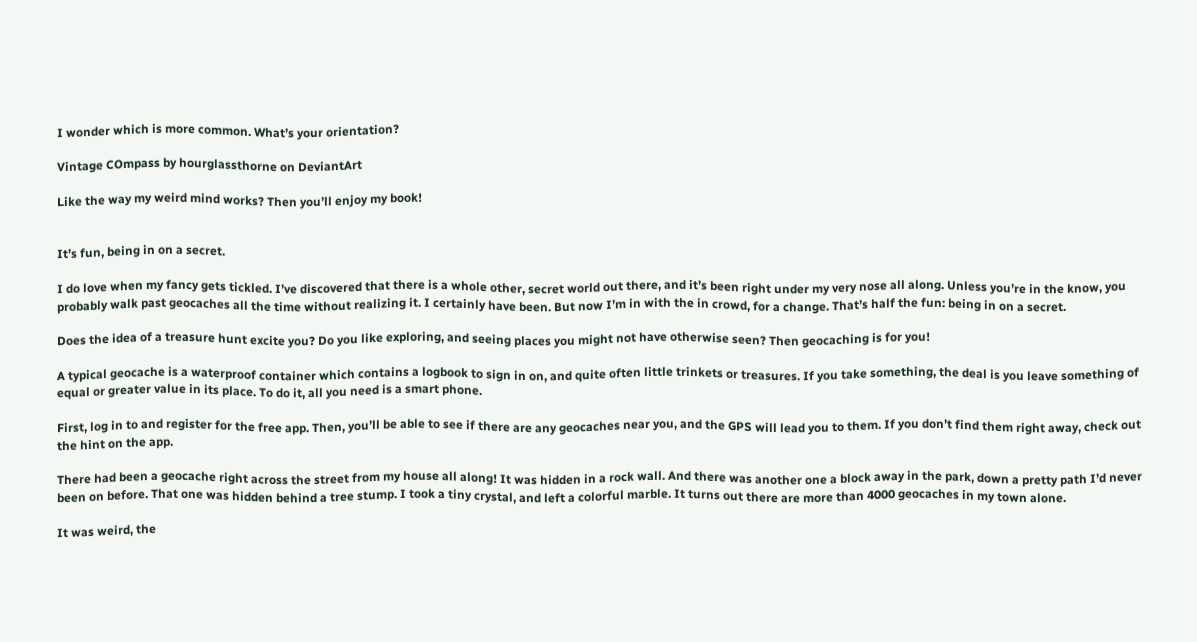I wonder which is more common. What’s your orientation?

Vintage COmpass by hourglassthorne on DeviantArt

Like the way my weird mind works? Then you’ll enjoy my book!


It’s fun, being in on a secret.

I do love when my fancy gets tickled. I’ve discovered that there is a whole other, secret world out there, and it’s been right under my very nose all along. Unless you’re in the know, you probably walk past geocaches all the time without realizing it. I certainly have been. But now I’m in with the in crowd, for a change. That’s half the fun: being in on a secret.

Does the idea of a treasure hunt excite you? Do you like exploring, and seeing places you might not have otherwise seen? Then geocaching is for you!

A typical geocache is a waterproof container which contains a logbook to sign in on, and quite often little trinkets or treasures. If you take something, the deal is you leave something of equal or greater value in its place. To do it, all you need is a smart phone.

First, log in to and register for the free app. Then, you’ll be able to see if there are any geocaches near you, and the GPS will lead you to them. If you don’t find them right away, check out the hint on the app.

There had been a geocache right across the street from my house all along! It was hidden in a rock wall. And there was another one a block away in the park, down a pretty path I’d never been on before. That one was hidden behind a tree stump. I took a tiny crystal, and left a colorful marble. It turns out there are more than 4000 geocaches in my town alone.

It was weird, the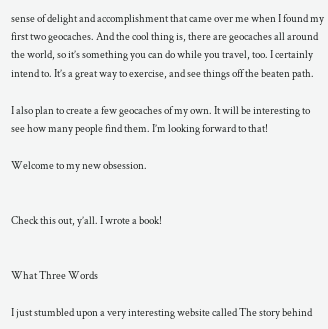sense of delight and accomplishment that came over me when I found my first two geocaches. And the cool thing is, there are geocaches all around the world, so it’s something you can do while you travel, too. I certainly intend to. It’s a great way to exercise, and see things off the beaten path.

I also plan to create a few geocaches of my own. It will be interesting to see how many people find them. I’m looking forward to that!

Welcome to my new obsession.


Check this out, y’all. I wrote a book!


What Three Words

I just stumbled upon a very interesting website called The story behind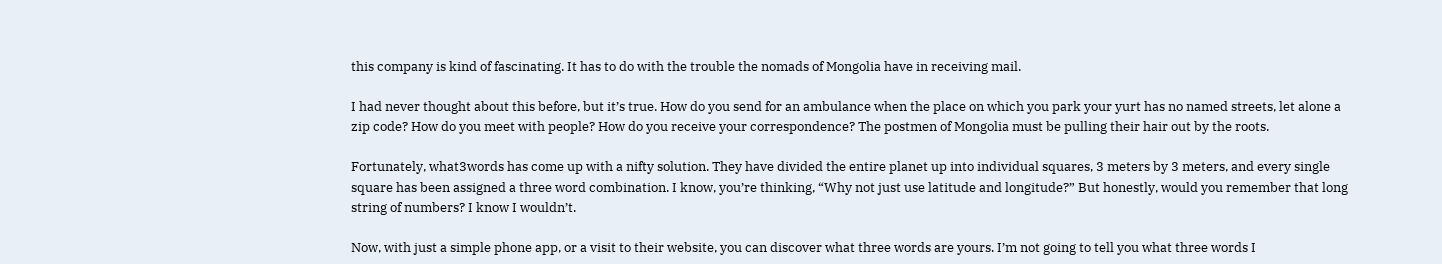this company is kind of fascinating. It has to do with the trouble the nomads of Mongolia have in receiving mail.

I had never thought about this before, but it’s true. How do you send for an ambulance when the place on which you park your yurt has no named streets, let alone a zip code? How do you meet with people? How do you receive your correspondence? The postmen of Mongolia must be pulling their hair out by the roots.

Fortunately, what3words has come up with a nifty solution. They have divided the entire planet up into individual squares, 3 meters by 3 meters, and every single square has been assigned a three word combination. I know, you’re thinking, “Why not just use latitude and longitude?” But honestly, would you remember that long string of numbers? I know I wouldn’t.

Now, with just a simple phone app, or a visit to their website, you can discover what three words are yours. I’m not going to tell you what three words I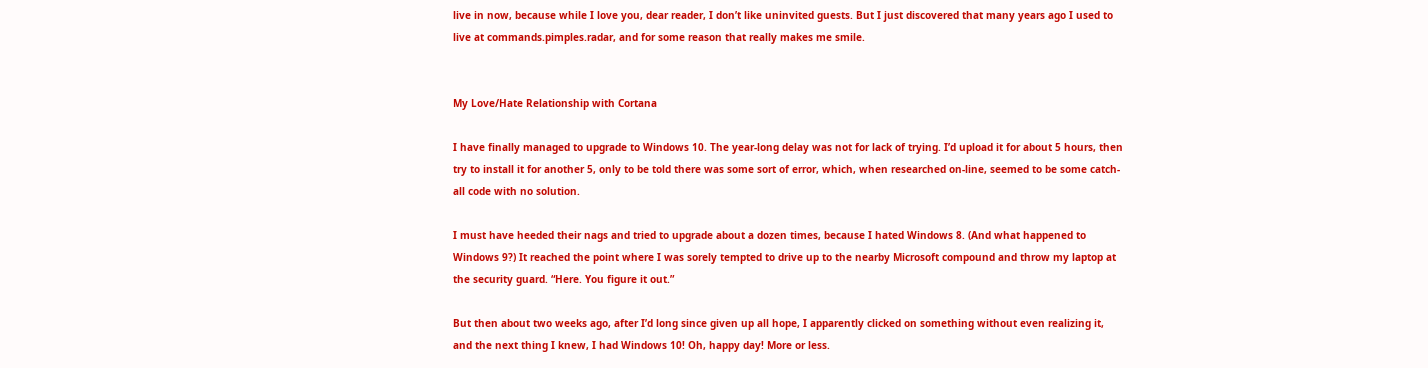live in now, because while I love you, dear reader, I don’t like uninvited guests. But I just discovered that many years ago I used to live at commands.pimples.radar, and for some reason that really makes me smile.


My Love/Hate Relationship with Cortana

I have finally managed to upgrade to Windows 10. The year-long delay was not for lack of trying. I’d upload it for about 5 hours, then try to install it for another 5, only to be told there was some sort of error, which, when researched on-line, seemed to be some catch-all code with no solution.

I must have heeded their nags and tried to upgrade about a dozen times, because I hated Windows 8. (And what happened to Windows 9?) It reached the point where I was sorely tempted to drive up to the nearby Microsoft compound and throw my laptop at the security guard. “Here. You figure it out.”

But then about two weeks ago, after I’d long since given up all hope, I apparently clicked on something without even realizing it, and the next thing I knew, I had Windows 10! Oh, happy day! More or less.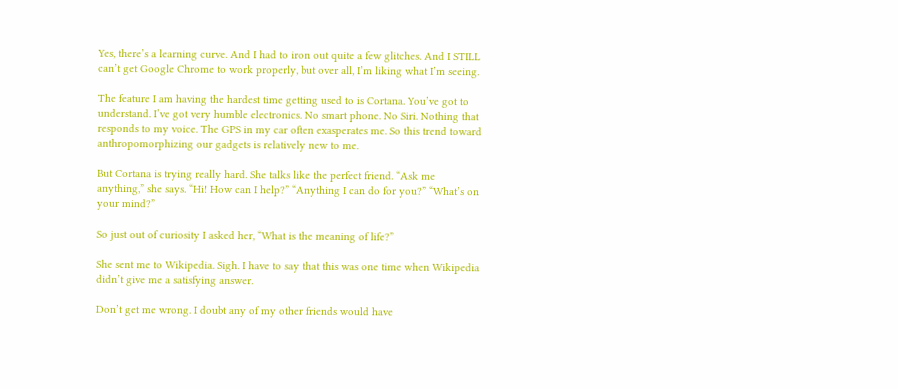Yes, there’s a learning curve. And I had to iron out quite a few glitches. And I STILL can’t get Google Chrome to work properly, but over all, I’m liking what I’m seeing.

The feature I am having the hardest time getting used to is Cortana. You’ve got to understand. I’ve got very humble electronics. No smart phone. No Siri. Nothing that responds to my voice. The GPS in my car often exasperates me. So this trend toward anthropomorphizing our gadgets is relatively new to me.

But Cortana is trying really hard. She talks like the perfect friend. “Ask me anything,” she says. “Hi! How can I help?” “Anything I can do for you?” “What’s on your mind?”

So just out of curiosity I asked her, “What is the meaning of life?”

She sent me to Wikipedia. Sigh. I have to say that this was one time when Wikipedia didn’t give me a satisfying answer.

Don’t get me wrong. I doubt any of my other friends would have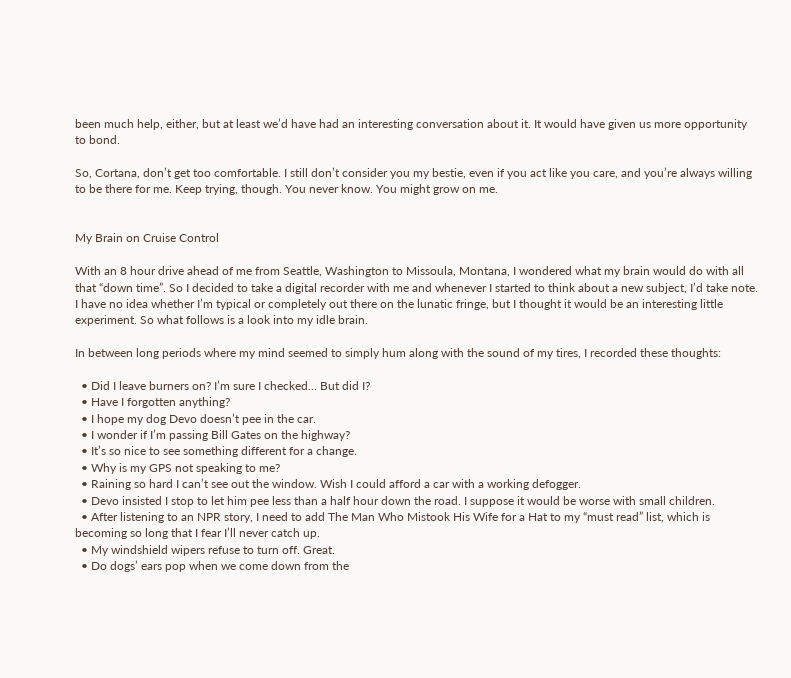been much help, either, but at least we’d have had an interesting conversation about it. It would have given us more opportunity to bond.

So, Cortana, don’t get too comfortable. I still don’t consider you my bestie, even if you act like you care, and you’re always willing to be there for me. Keep trying, though. You never know. You might grow on me.


My Brain on Cruise Control

With an 8 hour drive ahead of me from Seattle, Washington to Missoula, Montana, I wondered what my brain would do with all that “down time”. So I decided to take a digital recorder with me and whenever I started to think about a new subject, I’d take note. I have no idea whether I’m typical or completely out there on the lunatic fringe, but I thought it would be an interesting little experiment. So what follows is a look into my idle brain.

In between long periods where my mind seemed to simply hum along with the sound of my tires, I recorded these thoughts:

  • Did I leave burners on? I’m sure I checked… But did I?
  • Have I forgotten anything?
  • I hope my dog Devo doesn’t pee in the car.
  • I wonder if I’m passing Bill Gates on the highway?
  • It’s so nice to see something different for a change.
  • Why is my GPS not speaking to me?
  • Raining so hard I can’t see out the window. Wish I could afford a car with a working defogger.
  • Devo insisted I stop to let him pee less than a half hour down the road. I suppose it would be worse with small children.
  • After listening to an NPR story, I need to add The Man Who Mistook His Wife for a Hat to my “must read” list, which is becoming so long that I fear I’ll never catch up.
  • My windshield wipers refuse to turn off. Great.
  • Do dogs’ ears pop when we come down from the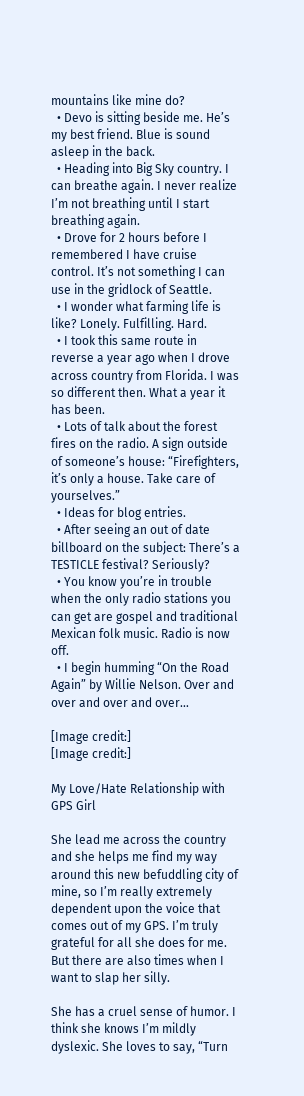mountains like mine do?
  • Devo is sitting beside me. He’s my best friend. Blue is sound asleep in the back.
  • Heading into Big Sky country. I can breathe again. I never realize I’m not breathing until I start breathing again.
  • Drove for 2 hours before I remembered I have cruise control. It’s not something I can use in the gridlock of Seattle.
  • I wonder what farming life is like? Lonely. Fulfilling. Hard.
  • I took this same route in reverse a year ago when I drove across country from Florida. I was so different then. What a year it has been.
  • Lots of talk about the forest fires on the radio. A sign outside of someone’s house: “Firefighters, it’s only a house. Take care of yourselves.”
  • Ideas for blog entries.
  • After seeing an out of date billboard on the subject: There’s a TESTICLE festival? Seriously?
  • You know you’re in trouble when the only radio stations you can get are gospel and traditional Mexican folk music. Radio is now off.
  • I begin humming “On the Road Again” by Willie Nelson. Over and over and over and over…

[Image credit:]
[Image credit:]

My Love/Hate Relationship with GPS Girl

She lead me across the country and she helps me find my way around this new befuddling city of mine, so I’m really extremely dependent upon the voice that comes out of my GPS. I’m truly grateful for all she does for me. But there are also times when I want to slap her silly.

She has a cruel sense of humor. I think she knows I’m mildly dyslexic. She loves to say, “Turn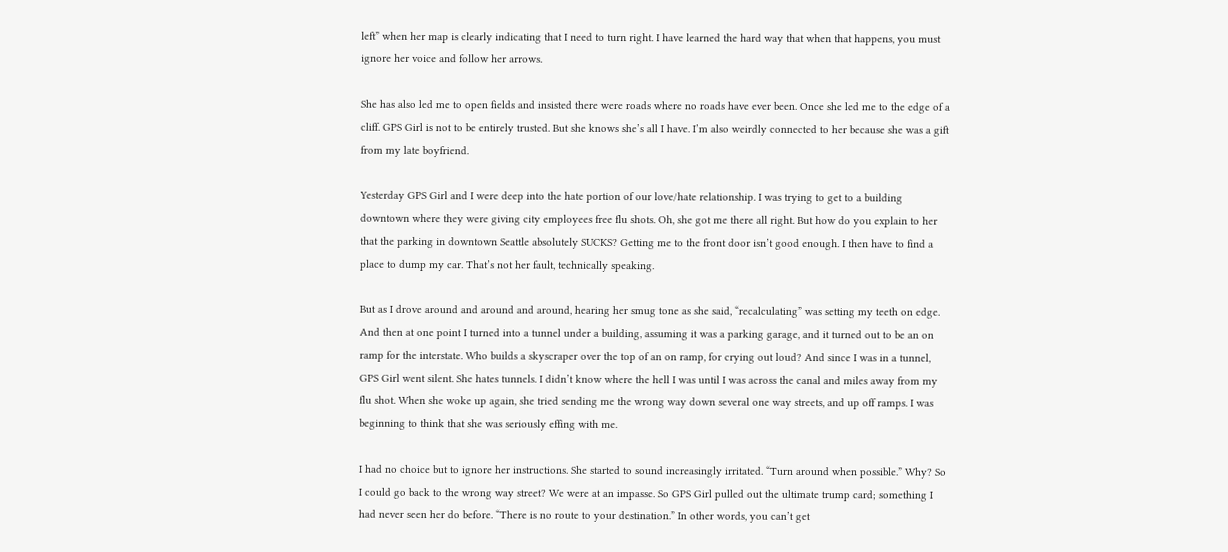left” when her map is clearly indicating that I need to turn right. I have learned the hard way that when that happens, you must ignore her voice and follow her arrows.

She has also led me to open fields and insisted there were roads where no roads have ever been. Once she led me to the edge of a cliff. GPS Girl is not to be entirely trusted. But she knows she’s all I have. I’m also weirdly connected to her because she was a gift from my late boyfriend.

Yesterday GPS Girl and I were deep into the hate portion of our love/hate relationship. I was trying to get to a building downtown where they were giving city employees free flu shots. Oh, she got me there all right. But how do you explain to her that the parking in downtown Seattle absolutely SUCKS? Getting me to the front door isn’t good enough. I then have to find a place to dump my car. That’s not her fault, technically speaking.

But as I drove around and around and around, hearing her smug tone as she said, “recalculating” was setting my teeth on edge. And then at one point I turned into a tunnel under a building, assuming it was a parking garage, and it turned out to be an on ramp for the interstate. Who builds a skyscraper over the top of an on ramp, for crying out loud? And since I was in a tunnel, GPS Girl went silent. She hates tunnels. I didn’t know where the hell I was until I was across the canal and miles away from my flu shot. When she woke up again, she tried sending me the wrong way down several one way streets, and up off ramps. I was beginning to think that she was seriously effing with me.

I had no choice but to ignore her instructions. She started to sound increasingly irritated. “Turn around when possible.” Why? So I could go back to the wrong way street? We were at an impasse. So GPS Girl pulled out the ultimate trump card; something I had never seen her do before. “There is no route to your destination.” In other words, you can’t get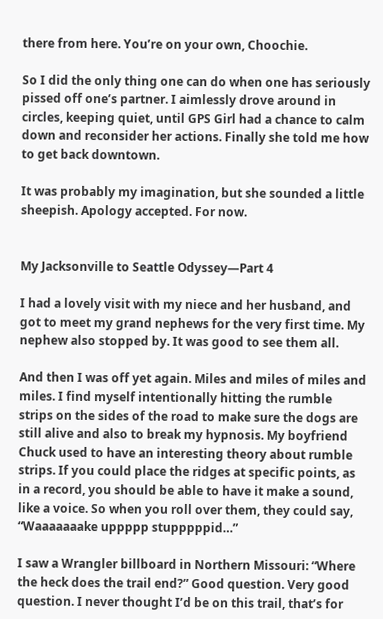there from here. You’re on your own, Choochie.

So I did the only thing one can do when one has seriously pissed off one’s partner. I aimlessly drove around in circles, keeping quiet, until GPS Girl had a chance to calm down and reconsider her actions. Finally she told me how to get back downtown.

It was probably my imagination, but she sounded a little sheepish. Apology accepted. For now.


My Jacksonville to Seattle Odyssey—Part 4

I had a lovely visit with my niece and her husband, and got to meet my grand nephews for the very first time. My nephew also stopped by. It was good to see them all.

And then I was off yet again. Miles and miles of miles and miles. I find myself intentionally hitting the rumble strips on the sides of the road to make sure the dogs are still alive and also to break my hypnosis. My boyfriend Chuck used to have an interesting theory about rumble strips. If you could place the ridges at specific points, as in a record, you should be able to have it make a sound, like a voice. So when you roll over them, they could say, “Waaaaaaake uppppp stupppppid…”

I saw a Wrangler billboard in Northern Missouri: “Where the heck does the trail end?” Good question. Very good question. I never thought I’d be on this trail, that’s for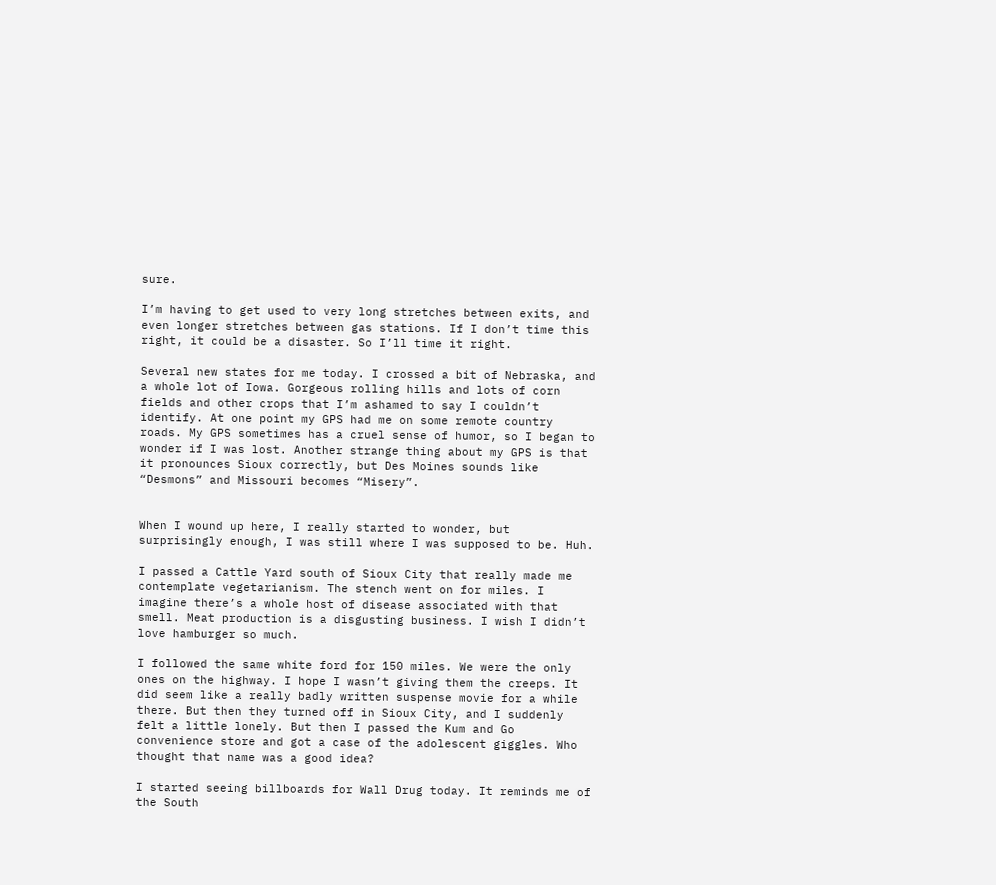sure.

I’m having to get used to very long stretches between exits, and even longer stretches between gas stations. If I don’t time this right, it could be a disaster. So I’ll time it right.

Several new states for me today. I crossed a bit of Nebraska, and a whole lot of Iowa. Gorgeous rolling hills and lots of corn fields and other crops that I’m ashamed to say I couldn’t identify. At one point my GPS had me on some remote country roads. My GPS sometimes has a cruel sense of humor, so I began to wonder if I was lost. Another strange thing about my GPS is that it pronounces Sioux correctly, but Des Moines sounds like “Desmons” and Missouri becomes “Misery”.


When I wound up here, I really started to wonder, but surprisingly enough, I was still where I was supposed to be. Huh.

I passed a Cattle Yard south of Sioux City that really made me contemplate vegetarianism. The stench went on for miles. I imagine there’s a whole host of disease associated with that smell. Meat production is a disgusting business. I wish I didn’t love hamburger so much.

I followed the same white ford for 150 miles. We were the only ones on the highway. I hope I wasn’t giving them the creeps. It did seem like a really badly written suspense movie for a while there. But then they turned off in Sioux City, and I suddenly felt a little lonely. But then I passed the Kum and Go convenience store and got a case of the adolescent giggles. Who thought that name was a good idea?

I started seeing billboards for Wall Drug today. It reminds me of the South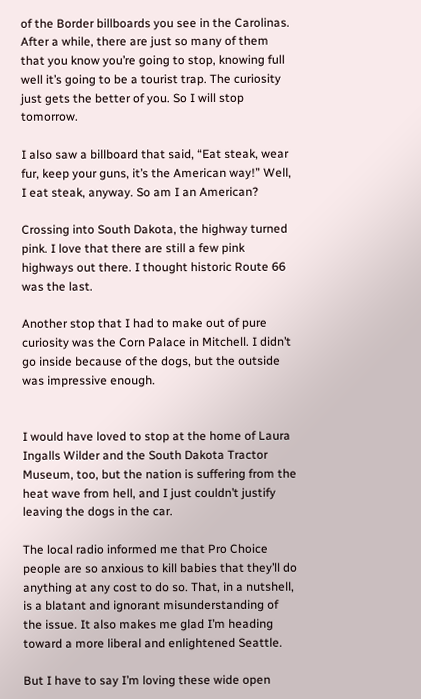of the Border billboards you see in the Carolinas. After a while, there are just so many of them that you know you’re going to stop, knowing full well it’s going to be a tourist trap. The curiosity just gets the better of you. So I will stop tomorrow.

I also saw a billboard that said, “Eat steak, wear fur, keep your guns, it’s the American way!” Well, I eat steak, anyway. So am I an American?

Crossing into South Dakota, the highway turned pink. I love that there are still a few pink highways out there. I thought historic Route 66 was the last.

Another stop that I had to make out of pure curiosity was the Corn Palace in Mitchell. I didn’t go inside because of the dogs, but the outside was impressive enough.


I would have loved to stop at the home of Laura Ingalls Wilder and the South Dakota Tractor Museum, too, but the nation is suffering from the heat wave from hell, and I just couldn’t justify leaving the dogs in the car.

The local radio informed me that Pro Choice people are so anxious to kill babies that they’ll do anything at any cost to do so. That, in a nutshell, is a blatant and ignorant misunderstanding of the issue. It also makes me glad I’m heading toward a more liberal and enlightened Seattle.

But I have to say I’m loving these wide open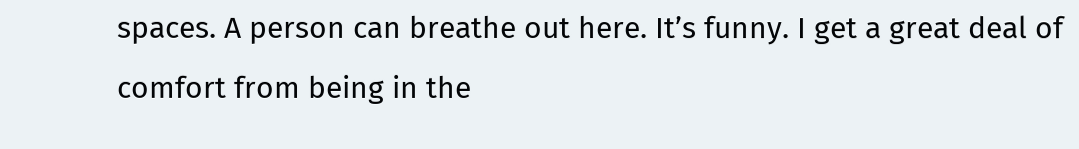spaces. A person can breathe out here. It’s funny. I get a great deal of comfort from being in the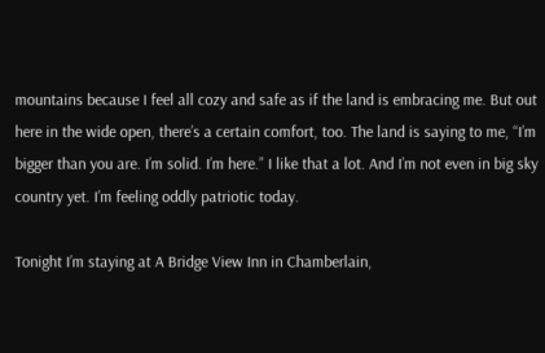mountains because I feel all cozy and safe as if the land is embracing me. But out here in the wide open, there’s a certain comfort, too. The land is saying to me, “I’m bigger than you are. I’m solid. I’m here.” I like that a lot. And I’m not even in big sky country yet. I’m feeling oddly patriotic today.

Tonight I’m staying at A Bridge View Inn in Chamberlain,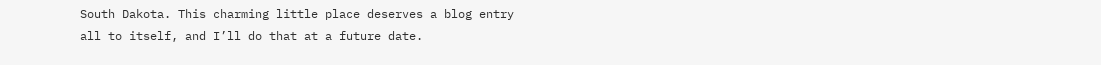South Dakota. This charming little place deserves a blog entry all to itself, and I’ll do that at a future date.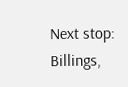Next stop: Billings,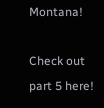Montana!

Check out part 5 here!